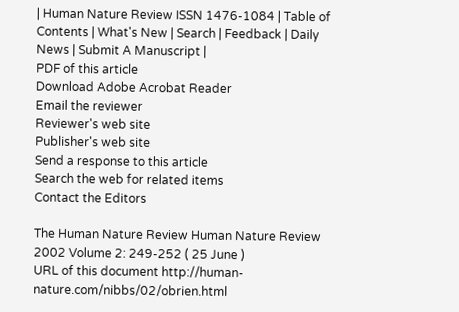| Human Nature Review ISSN 1476-1084 | Table of Contents | What's New | Search | Feedback | Daily News | Submit A Manuscript |
PDF of this article
Download Adobe Acrobat Reader
Email the reviewer
Reviewer's web site
Publisher's web site
Send a response to this article
Search the web for related items
Contact the Editors

The Human Nature Review Human Nature Review  2002 Volume 2: 249-252 ( 25 June )
URL of this document http://human-nature.com/nibbs/02/obrien.html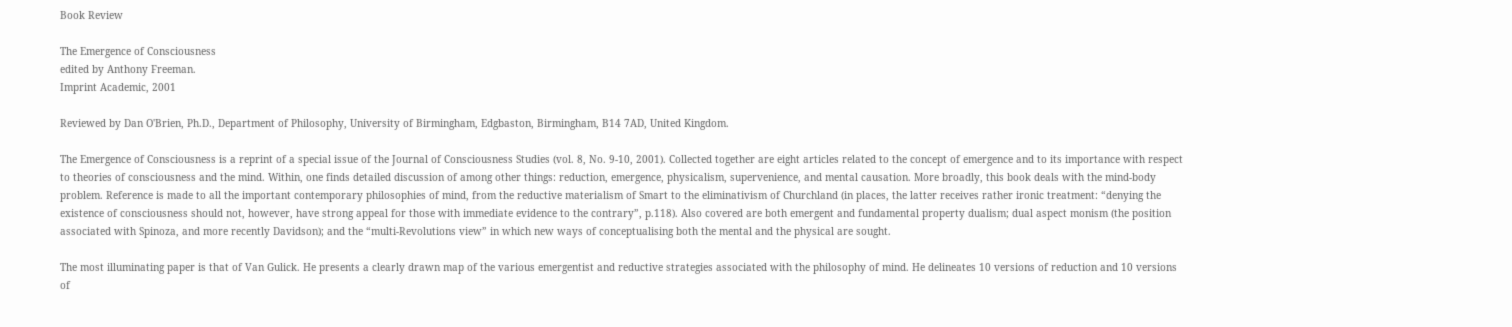Book Review

The Emergence of Consciousness
edited by Anthony Freeman.
Imprint Academic, 2001

Reviewed by Dan O'Brien, Ph.D., Department of Philosophy, University of Birmingham, Edgbaston, Birmingham, B14 7AD, United Kingdom.

The Emergence of Consciousness is a reprint of a special issue of the Journal of Consciousness Studies (vol. 8, No. 9-10, 2001). Collected together are eight articles related to the concept of emergence and to its importance with respect to theories of consciousness and the mind. Within, one finds detailed discussion of among other things: reduction, emergence, physicalism, supervenience, and mental causation. More broadly, this book deals with the mind-body problem. Reference is made to all the important contemporary philosophies of mind, from the reductive materialism of Smart to the eliminativism of Churchland (in places, the latter receives rather ironic treatment: “denying the existence of consciousness should not, however, have strong appeal for those with immediate evidence to the contrary”, p.118). Also covered are both emergent and fundamental property dualism; dual aspect monism (the position associated with Spinoza, and more recently Davidson); and the “multi-Revolutions view” in which new ways of conceptualising both the mental and the physical are sought.

The most illuminating paper is that of Van Gulick. He presents a clearly drawn map of the various emergentist and reductive strategies associated with the philosophy of mind. He delineates 10 versions of reduction and 10 versions of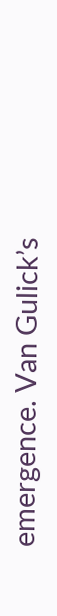emergence. Van Gulick’s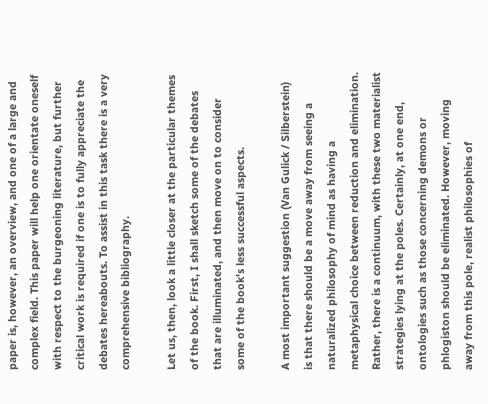paper is, however, an overview, and one of a large and complex field. This paper will help one orientate oneself with respect to the burgeoning literature, but further critical work is required if one is to fully appreciate the debates hereabouts. To assist in this task there is a very comprehensive bibliography.

Let us, then, look a little closer at the particular themes of the book. First, I shall sketch some of the debates that are illuminated, and then move on to consider some of the book’s less successful aspects.

A most important suggestion (Van Gulick / Silberstein) is that there should be a move away from seeing a naturalized philosophy of mind as having a metaphysical choice between reduction and elimination. Rather, there is a continuum, with these two materialist strategies lying at the poles. Certainly, at one end, ontologies such as those concerning demons or phlogiston should be eliminated. However, moving away from this pole, realist philosophies of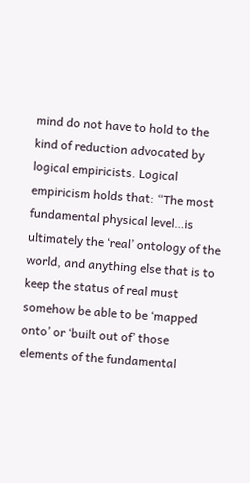mind do not have to hold to the kind of reduction advocated by logical empiricists. Logical empiricism holds that: “The most fundamental physical level…is ultimately the ‘real’ ontology of the world, and anything else that is to keep the status of real must somehow be able to be ‘mapped onto’ or ‘built out of’ those elements of the fundamental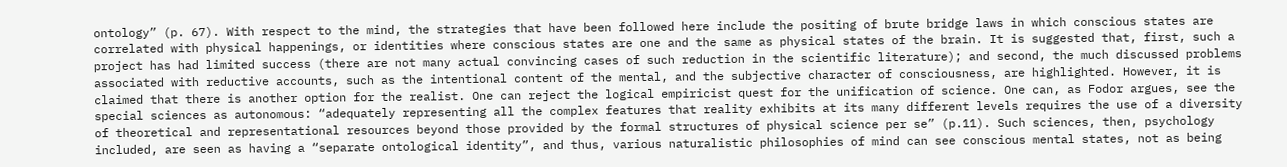ontology” (p. 67). With respect to the mind, the strategies that have been followed here include the positing of brute bridge laws in which conscious states are correlated with physical happenings, or identities where conscious states are one and the same as physical states of the brain. It is suggested that, first, such a project has had limited success (there are not many actual convincing cases of such reduction in the scientific literature); and second, the much discussed problems associated with reductive accounts, such as the intentional content of the mental, and the subjective character of consciousness, are highlighted. However, it is claimed that there is another option for the realist. One can reject the logical empiricist quest for the unification of science. One can, as Fodor argues, see the special sciences as autonomous: “adequately representing all the complex features that reality exhibits at its many different levels requires the use of a diversity of theoretical and representational resources beyond those provided by the formal structures of physical science per se” (p.11). Such sciences, then, psychology included, are seen as having a “separate ontological identity”, and thus, various naturalistic philosophies of mind can see conscious mental states, not as being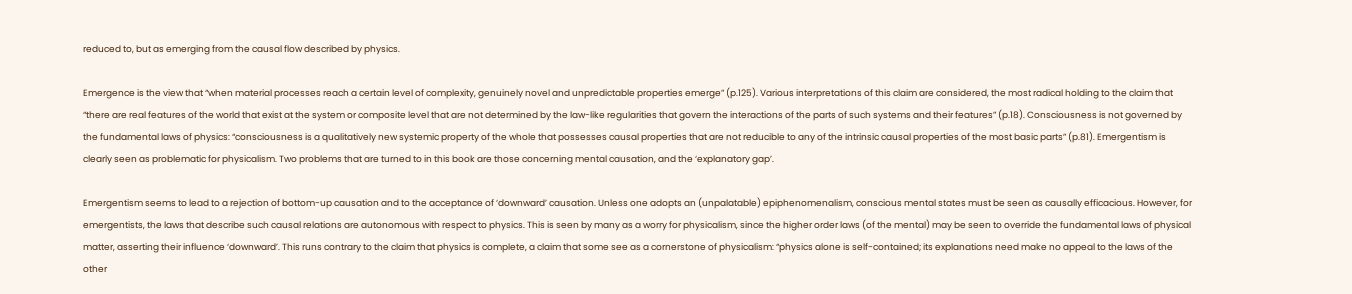reduced to, but as emerging from the causal flow described by physics.

Emergence is the view that “when material processes reach a certain level of complexity, genuinely novel and unpredictable properties emerge” (p.125). Various interpretations of this claim are considered, the most radical holding to the claim that “there are real features of the world that exist at the system or composite level that are not determined by the law-like regularities that govern the interactions of the parts of such systems and their features” (p.18). Consciousness is not governed by the fundamental laws of physics: “consciousness is a qualitatively new systemic property of the whole that possesses causal properties that are not reducible to any of the intrinsic causal properties of the most basic parts” (p.81). Emergentism is clearly seen as problematic for physicalism. Two problems that are turned to in this book are those concerning mental causation, and the ‘explanatory gap’.

Emergentism seems to lead to a rejection of bottom-up causation and to the acceptance of ‘downward’ causation. Unless one adopts an (unpalatable) epiphenomenalism, conscious mental states must be seen as causally efficacious. However, for emergentists, the laws that describe such causal relations are autonomous with respect to physics. This is seen by many as a worry for physicalism, since the higher order laws (of the mental) may be seen to override the fundamental laws of physical matter, asserting their influence ‘downward’. This runs contrary to the claim that physics is complete, a claim that some see as a cornerstone of physicalism: “physics alone is self-contained; its explanations need make no appeal to the laws of the other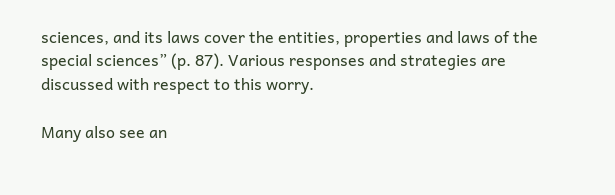sciences, and its laws cover the entities, properties and laws of the special sciences” (p. 87). Various responses and strategies are discussed with respect to this worry.

Many also see an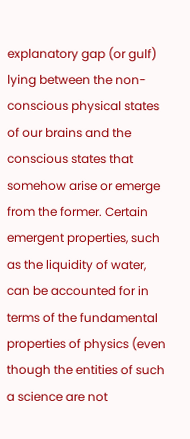explanatory gap (or gulf) lying between the non-conscious physical states of our brains and the conscious states that somehow arise or emerge from the former. Certain emergent properties, such as the liquidity of water, can be accounted for in terms of the fundamental properties of physics (even though the entities of such a science are not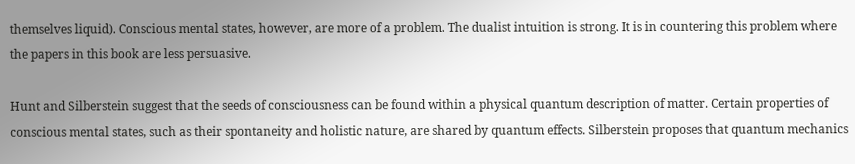themselves liquid). Conscious mental states, however, are more of a problem. The dualist intuition is strong. It is in countering this problem where the papers in this book are less persuasive.

Hunt and Silberstein suggest that the seeds of consciousness can be found within a physical quantum description of matter. Certain properties of conscious mental states, such as their spontaneity and holistic nature, are shared by quantum effects. Silberstein proposes that quantum mechanics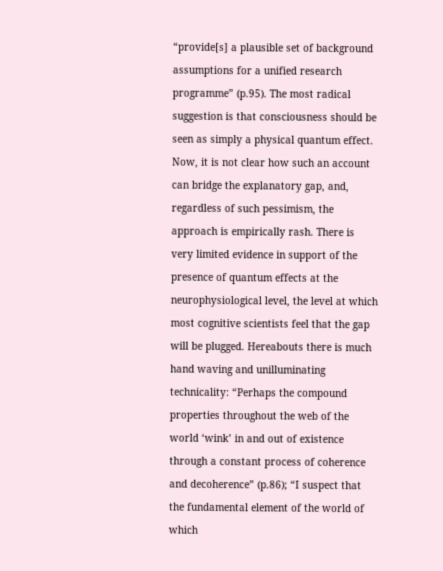“provide[s] a plausible set of background assumptions for a unified research programme” (p.95). The most radical suggestion is that consciousness should be seen as simply a physical quantum effect. Now, it is not clear how such an account can bridge the explanatory gap, and, regardless of such pessimism, the approach is empirically rash. There is very limited evidence in support of the presence of quantum effects at the neurophysiological level, the level at which most cognitive scientists feel that the gap will be plugged. Hereabouts there is much hand waving and unilluminating technicality: “Perhaps the compound properties throughout the web of the world ‘wink’ in and out of existence through a constant process of coherence and decoherence” (p.86); “I suspect that the fundamental element of the world of which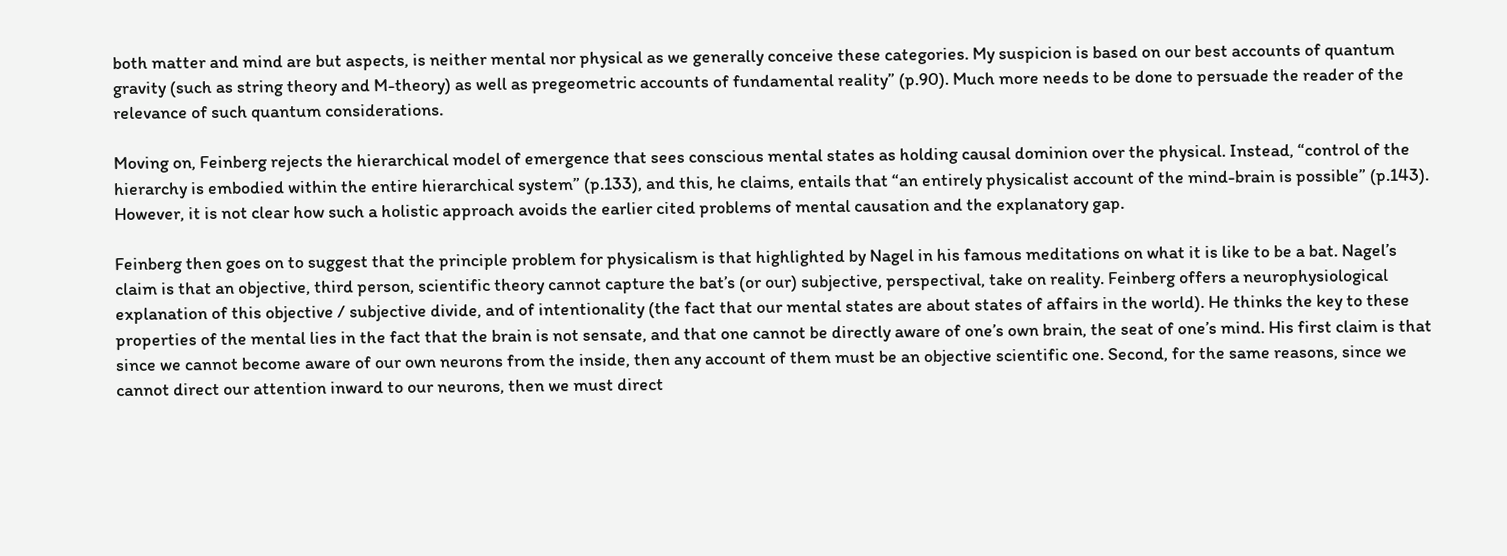both matter and mind are but aspects, is neither mental nor physical as we generally conceive these categories. My suspicion is based on our best accounts of quantum gravity (such as string theory and M-theory) as well as pregeometric accounts of fundamental reality” (p.90). Much more needs to be done to persuade the reader of the relevance of such quantum considerations.

Moving on, Feinberg rejects the hierarchical model of emergence that sees conscious mental states as holding causal dominion over the physical. Instead, “control of the hierarchy is embodied within the entire hierarchical system” (p.133), and this, he claims, entails that “an entirely physicalist account of the mind-brain is possible” (p.143). However, it is not clear how such a holistic approach avoids the earlier cited problems of mental causation and the explanatory gap.

Feinberg then goes on to suggest that the principle problem for physicalism is that highlighted by Nagel in his famous meditations on what it is like to be a bat. Nagel’s claim is that an objective, third person, scientific theory cannot capture the bat’s (or our) subjective, perspectival, take on reality. Feinberg offers a neurophysiological explanation of this objective / subjective divide, and of intentionality (the fact that our mental states are about states of affairs in the world). He thinks the key to these properties of the mental lies in the fact that the brain is not sensate, and that one cannot be directly aware of one’s own brain, the seat of one’s mind. His first claim is that since we cannot become aware of our own neurons from the inside, then any account of them must be an objective scientific one. Second, for the same reasons, since we cannot direct our attention inward to our neurons, then we must direct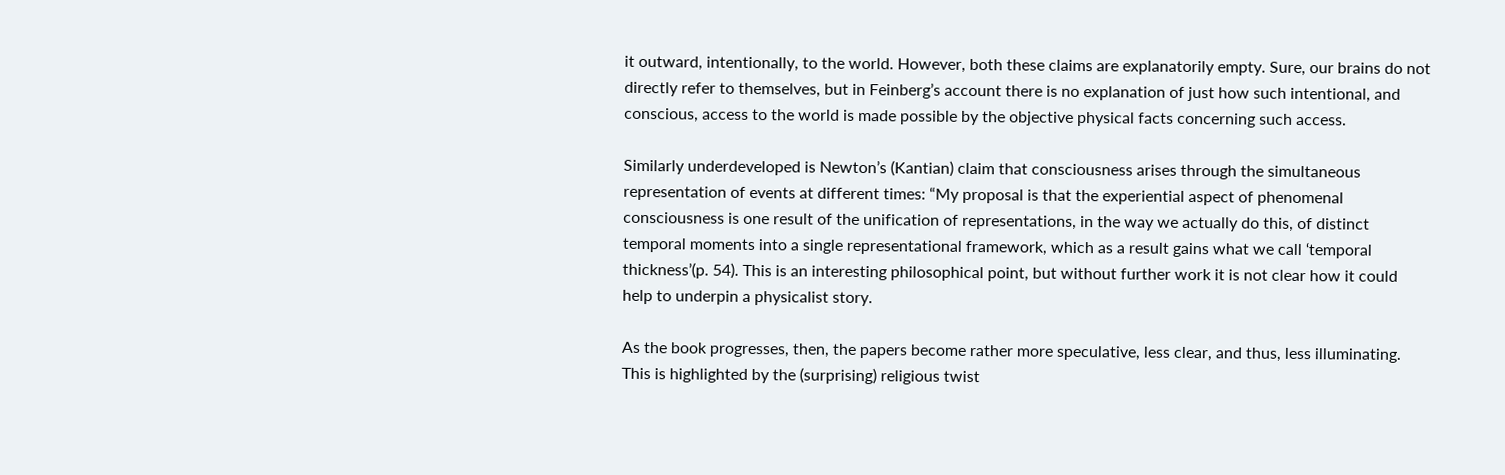it outward, intentionally, to the world. However, both these claims are explanatorily empty. Sure, our brains do not directly refer to themselves, but in Feinberg’s account there is no explanation of just how such intentional, and conscious, access to the world is made possible by the objective physical facts concerning such access.

Similarly underdeveloped is Newton’s (Kantian) claim that consciousness arises through the simultaneous representation of events at different times: “My proposal is that the experiential aspect of phenomenal consciousness is one result of the unification of representations, in the way we actually do this, of distinct temporal moments into a single representational framework, which as a result gains what we call ‘temporal thickness’(p. 54). This is an interesting philosophical point, but without further work it is not clear how it could help to underpin a physicalist story.

As the book progresses, then, the papers become rather more speculative, less clear, and thus, less illuminating. This is highlighted by the (surprising) religious twist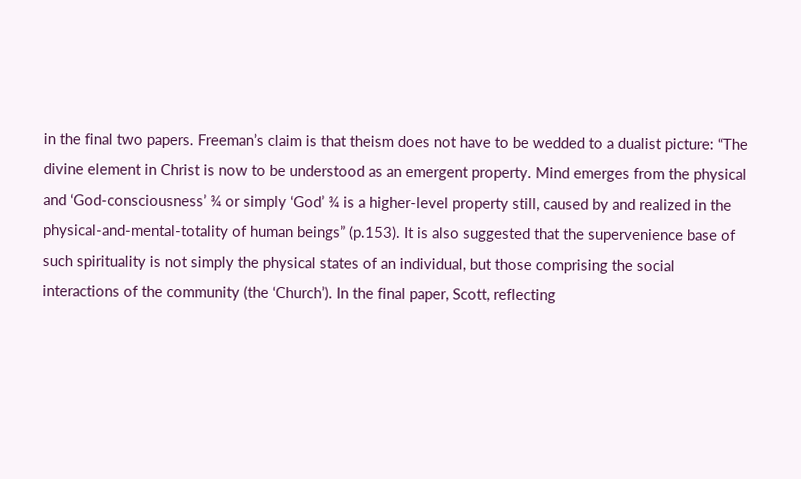in the final two papers. Freeman’s claim is that theism does not have to be wedded to a dualist picture: “The divine element in Christ is now to be understood as an emergent property. Mind emerges from the physical and ‘God-consciousness’ ¾ or simply ‘God’ ¾ is a higher-level property still, caused by and realized in the physical-and-mental-totality of human beings” (p.153). It is also suggested that the supervenience base of such spirituality is not simply the physical states of an individual, but those comprising the social interactions of the community (the ‘Church’). In the final paper, Scott, reflecting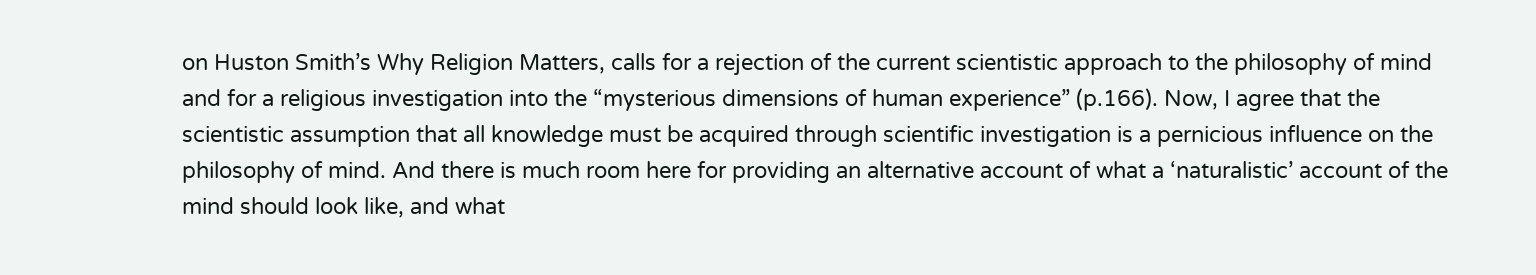on Huston Smith’s Why Religion Matters, calls for a rejection of the current scientistic approach to the philosophy of mind and for a religious investigation into the “mysterious dimensions of human experience” (p.166). Now, I agree that the scientistic assumption that all knowledge must be acquired through scientific investigation is a pernicious influence on the philosophy of mind. And there is much room here for providing an alternative account of what a ‘naturalistic’ account of the mind should look like, and what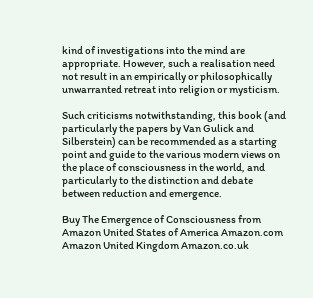kind of investigations into the mind are appropriate. However, such a realisation need not result in an empirically or philosophically unwarranted retreat into religion or mysticism.

Such criticisms notwithstanding, this book (and particularly the papers by Van Gulick and Silberstein) can be recommended as a starting point and guide to the various modern views on the place of consciousness in the world, and particularly to the distinction and debate between reduction and emergence.

Buy The Emergence of Consciousness from Amazon United States of America Amazon.com  Amazon United Kingdom Amazon.co.uk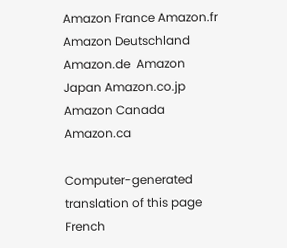Amazon France Amazon.fr  Amazon Deutschland Amazon.de  Amazon Japan Amazon.co.jp Amazon Canada Amazon.ca

Computer-generated translation of this page French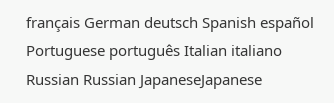français German deutsch Spanish español Portuguese português Italian italiano Russian Russian JapaneseJapanese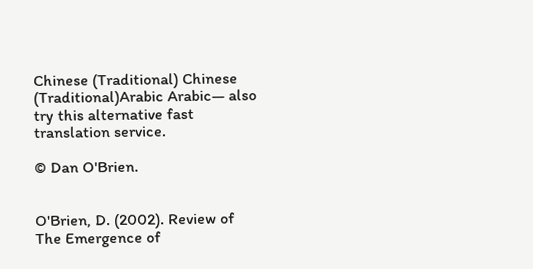Chinese (Traditional) Chinese (Traditional)Arabic Arabic― also try this alternative fast translation service.

© Dan O'Brien.


O'Brien, D. (2002). Review of The Emergence of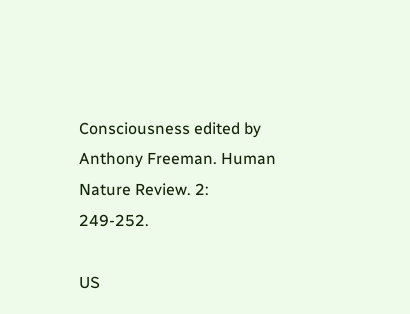Consciousness edited by Anthony Freeman. Human Nature Review. 2: 249-252.

US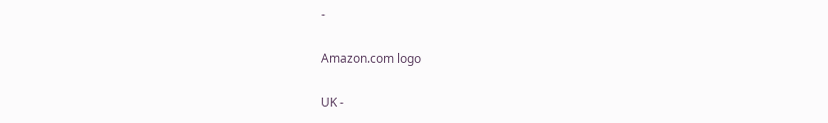-

Amazon.com logo

UK -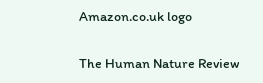Amazon.co.uk logo

The Human Nature Review